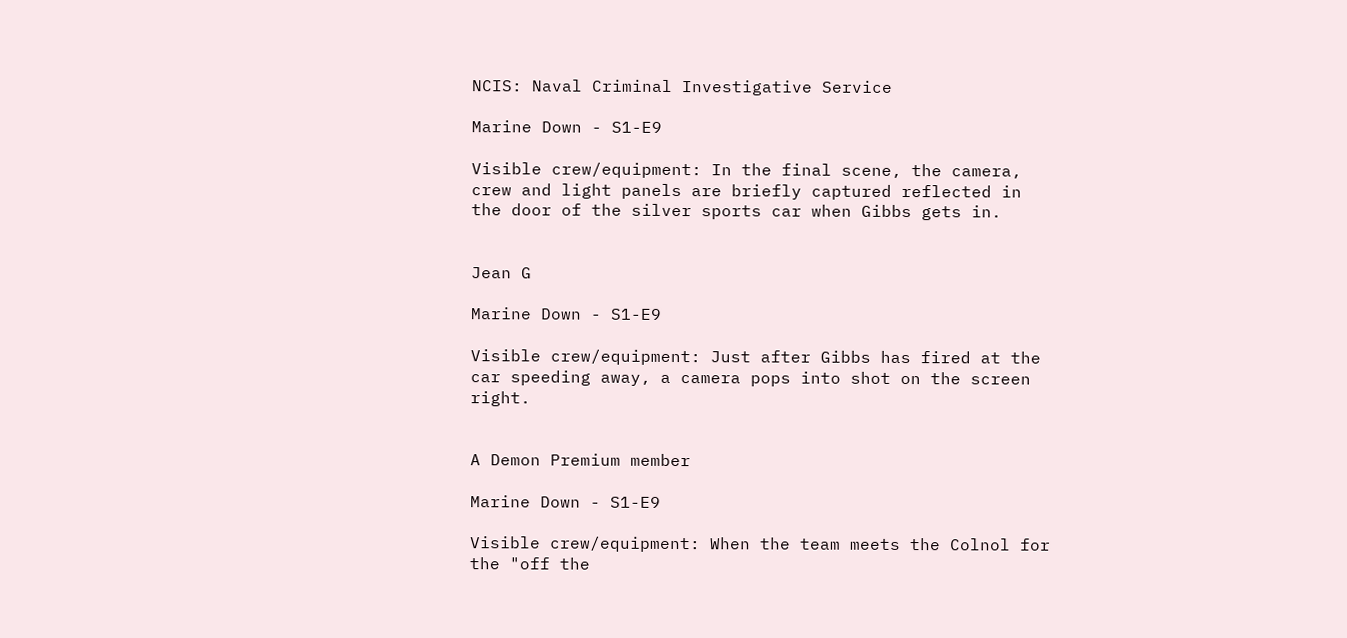NCIS: Naval Criminal Investigative Service

Marine Down - S1-E9

Visible crew/equipment: In the final scene, the camera, crew and light panels are briefly captured reflected in the door of the silver sports car when Gibbs gets in.


Jean G

Marine Down - S1-E9

Visible crew/equipment: Just after Gibbs has fired at the car speeding away, a camera pops into shot on the screen right.


A Demon Premium member

Marine Down - S1-E9

Visible crew/equipment: When the team meets the Colnol for the "off the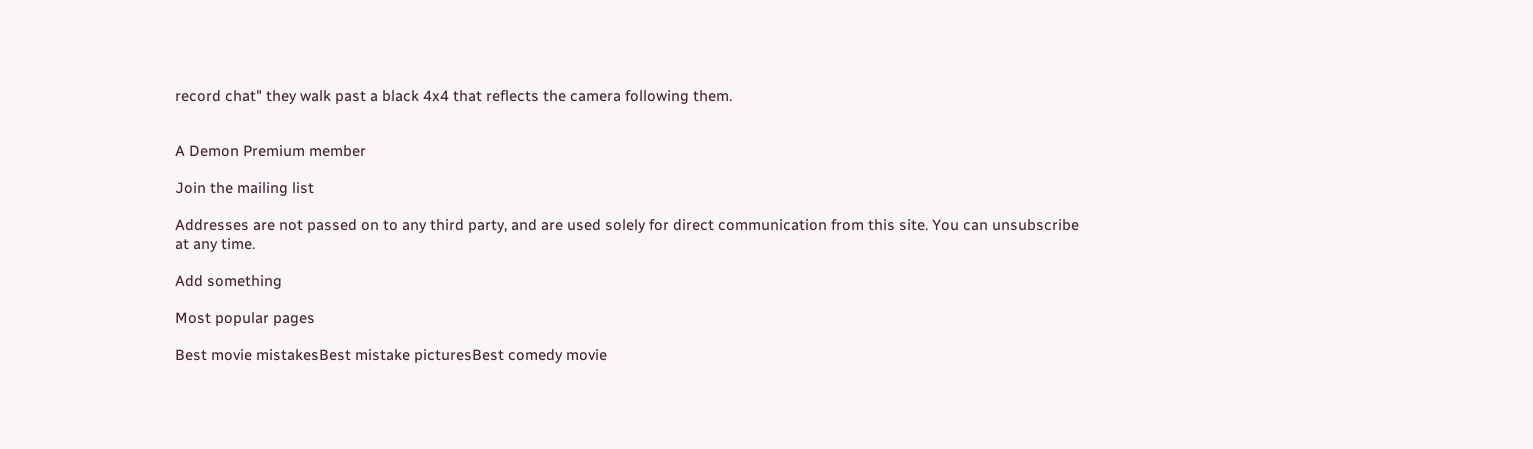record chat" they walk past a black 4x4 that reflects the camera following them.


A Demon Premium member

Join the mailing list

Addresses are not passed on to any third party, and are used solely for direct communication from this site. You can unsubscribe at any time.

Add something

Most popular pages

Best movie mistakesBest mistake picturesBest comedy movie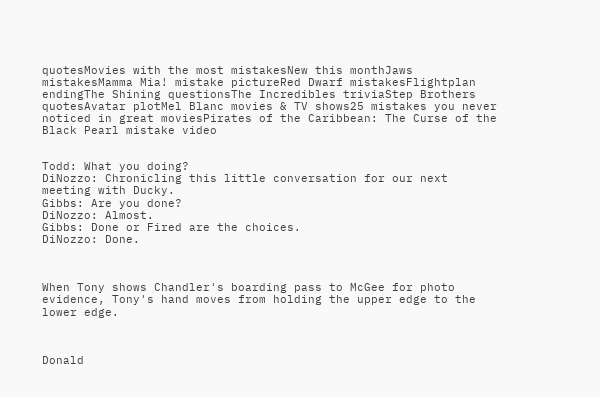quotesMovies with the most mistakesNew this monthJaws mistakesMamma Mia! mistake pictureRed Dwarf mistakesFlightplan endingThe Shining questionsThe Incredibles triviaStep Brothers quotesAvatar plotMel Blanc movies & TV shows25 mistakes you never noticed in great moviesPirates of the Caribbean: The Curse of the Black Pearl mistake video


Todd: What you doing?
DiNozzo: Chronicling this little conversation for our next meeting with Ducky.
Gibbs: Are you done?
DiNozzo: Almost.
Gibbs: Done or Fired are the choices.
DiNozzo: Done.



When Tony shows Chandler's boarding pass to McGee for photo evidence, Tony's hand moves from holding the upper edge to the lower edge.



Donald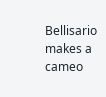Bellisario makes a cameo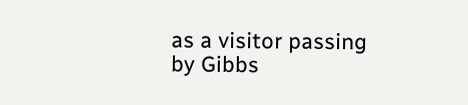as a visitor passing by Gibbs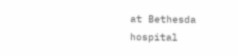at Bethesda hospital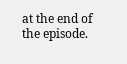at the end of the episode.